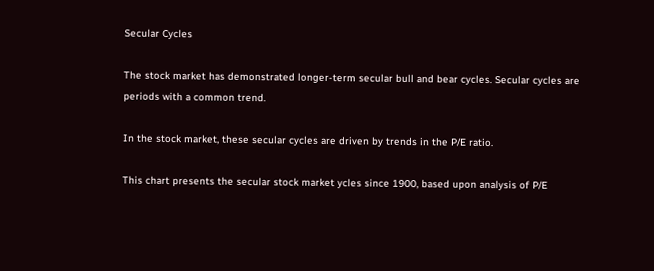Secular Cycles

The stock market has demonstrated longer-term secular bull and bear cycles. Secular cycles are periods with a common trend.

In the stock market, these secular cycles are driven by trends in the P/E ratio.

This chart presents the secular stock market ycles since 1900, based upon analysis of P/E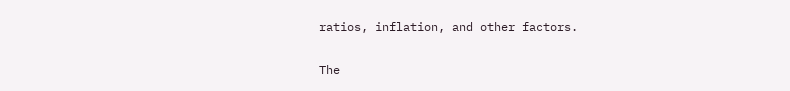ratios, inflation, and other factors.

The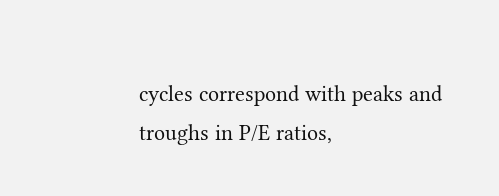cycles correspond with peaks and troughs in P/E ratios,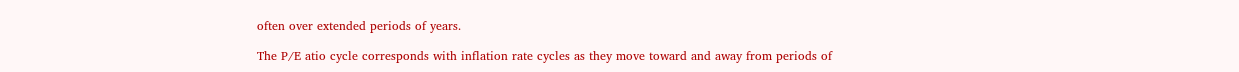often over extended periods of years.

The P/E atio cycle corresponds with inflation rate cycles as they move toward and away from periods of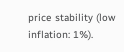price stability (low inflation: 1%).